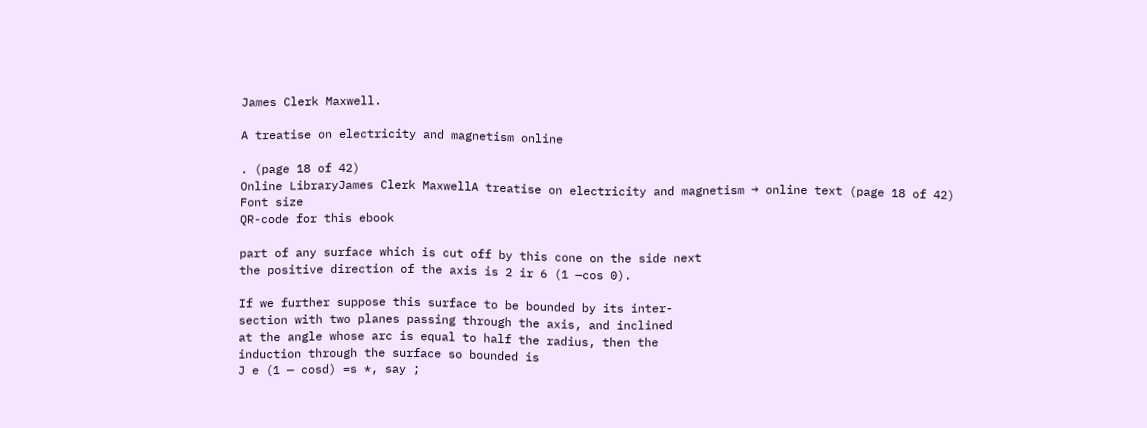James Clerk Maxwell.

A treatise on electricity and magnetism online

. (page 18 of 42)
Online LibraryJames Clerk MaxwellA treatise on electricity and magnetism → online text (page 18 of 42)
Font size
QR-code for this ebook

part of any surface which is cut off by this cone on the side next
the positive direction of the axis is 2 ir 6 (1 —cos 0).

If we further suppose this surface to be bounded by its inter-
section with two planes passing through the axis, and inclined
at the angle whose arc is equal to half the radius, then the
induction through the surface so bounded is
J e (1 — cosd) =s *, say ;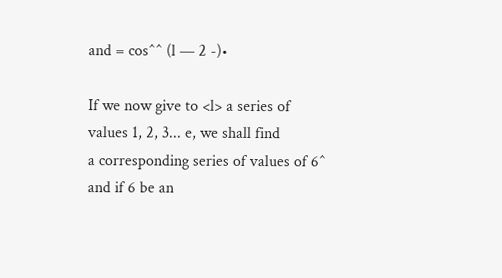and = cos^^ (l — 2 -)•

If we now give to <l> a series of values 1, 2, 3... e, we shall find
a corresponding series of values of 6^ and if 6 be an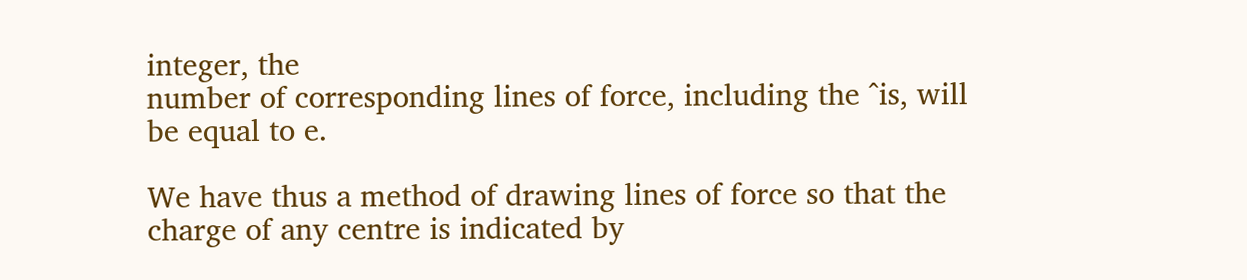integer, the
number of corresponding lines of force, including the ^is, will
be equal to e.

We have thus a method of drawing lines of force so that the
charge of any centre is indicated by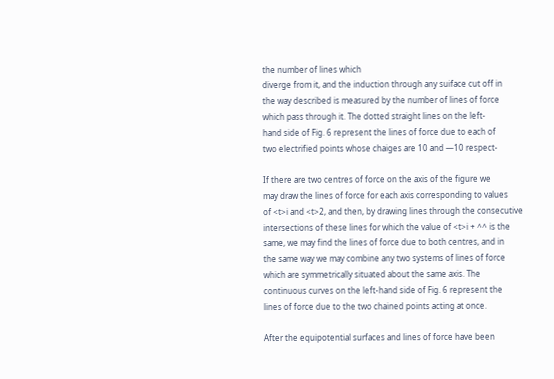the number of lines which
diverge from it, and the induction through any suiface cut off in
the way described is measured by the number of lines of force
which pass through it. The dotted straight lines on the left-
hand side of Fig. 6 represent the lines of force due to each of
two electrified points whose chaiges are 10 and —10 respect-

If there are two centres of force on the axis of the figure we
may draw the lines of force for each axis corresponding to values
of <t>i and <t>2, and then, by drawing lines through the consecutive
intersections of these lines for which the value of <t>i + ^^ is the
same, we may find the lines of force due to both centres, and in
the same way we may combine any two systems of lines of force
which are symmetrically situated about the same axis. The
continuous curves on the left-hand side of Fig. 6 represent the
lines of force due to the two chained points acting at once.

After the equipotential surfaces and lines of force have been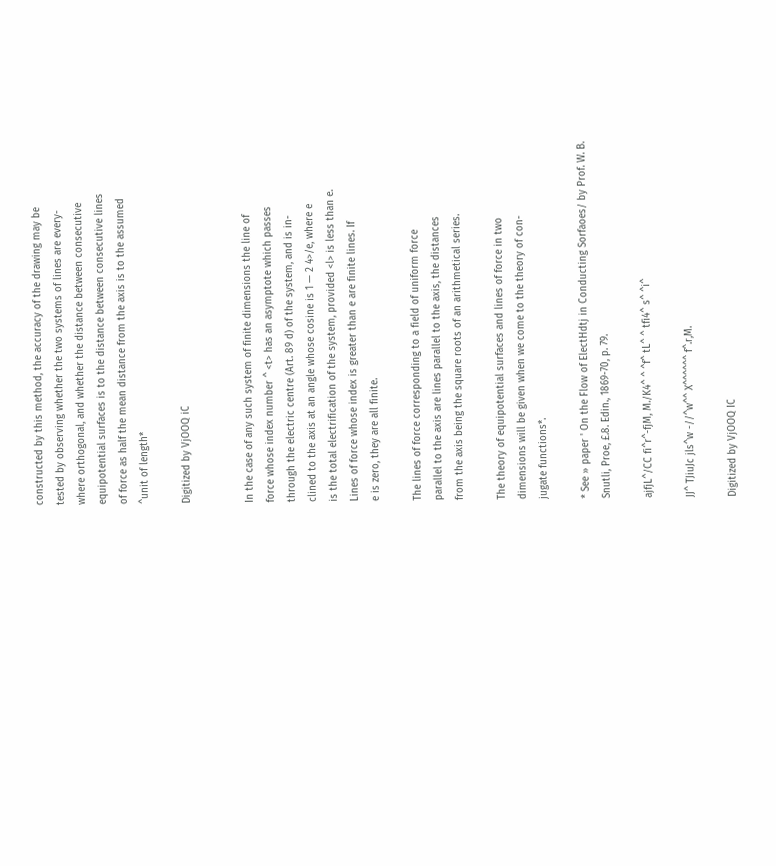constructed by this method, the accuracy of the drawing may be
tested by observing whether the two systems of lines are every-
where orthogonal, and whether the distance between consecutive
equipotential surfaces is to the distance between consecutive lines
of force as half the mean distance from the axis is to the assumed
^unit of length*

Digitized by VjOOQ iC


In the case of any such system of finite dimensions the line of
force whose index number ^ <t> has an asymptote which passes
through the electric centre (Art. 89 d) of the system, and is in-
clined to the axis at an angle whose cosine is 1 — 2 4>/e, where e
is the total electrification of the system, provided <l> is less than e.
Lines of force whose index is greater than e are finite lines. If
e is zero, they are all finite.

The lines of force corresponding to a field of uniform force
parallel to the axis are lines parallel to the axis, the distances
from the axis being the square roots of an arithmetical series.

The theory of equipotential surfaces and lines of force in two
dimensions will be given when we come to the theory of con-
jugate functions*.

* See » paper ' On the Flow of ElectHdtj in Conducting Sorfaoes/ by Prof. W. B.
Snutli, Proe, £.8. Edin., 1869-70, p. 79.

ajfjL^/CC fi^r^-fjM, M./K4^ ^ ^f^ tL^ ^ tfi4^ s^ ^i^

JJ^ TJiuJc jls^w -//^w^^ X^^^^^^ f^.r,M.

Digitized by VjOOQ IC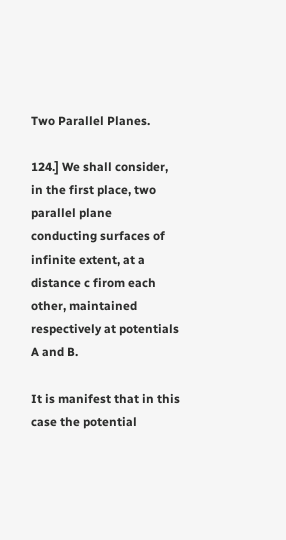Two Parallel Planes.

124.] We shall consider, in the first place, two parallel plane
conducting surfaces of infinite extent, at a distance c firom each
other, maintained respectively at potentials A and B.

It is manifest that in this case the potential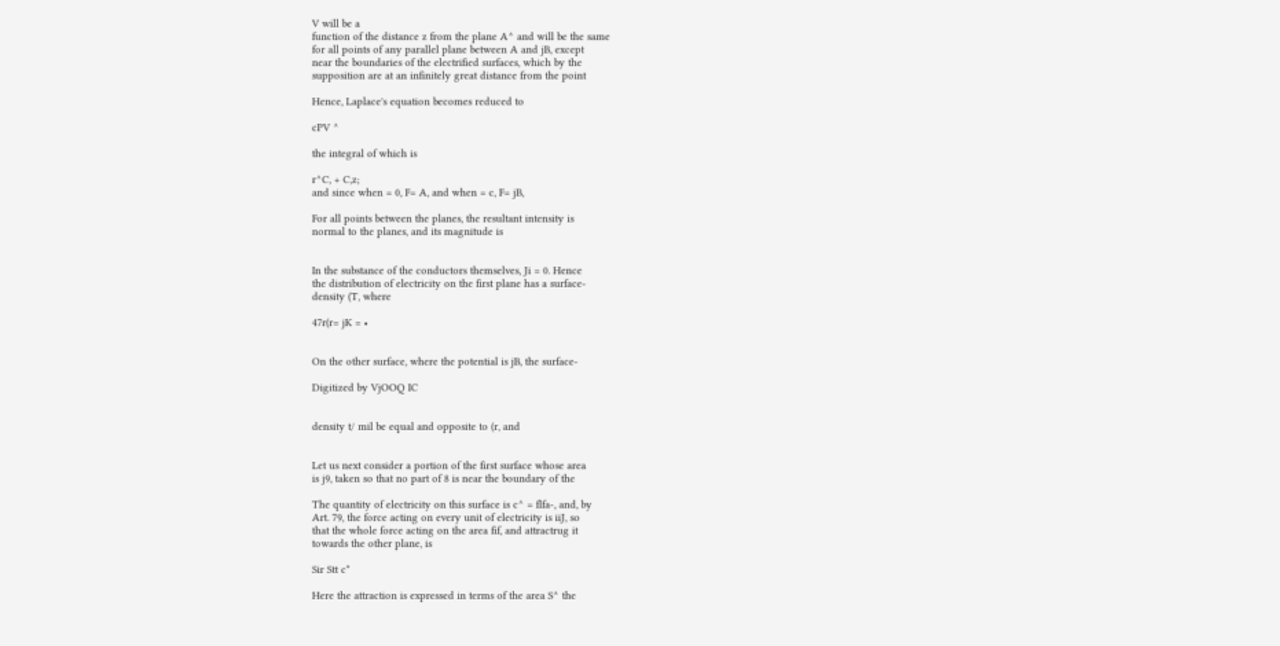V will be a
function of the distance z from the plane A^ and will be the same
for all points of any parallel plane between A and jB, except
near the boundaries of the electrified surfaces, which by the
supposition are at an infinitely great distance from the point

Hence, Laplace's equation becomes reduced to

cPV ^

the integral of which is

r^C, + C,z;
and since when = 0, F= A, and when = c, F= jB,

For all points between the planes, the resultant intensity is
normal to the planes, and its magnitude is


In the substance of the conductors themselves, Ji = 0. Hence
the distribution of electricity on the first plane has a surface-
density (T, where

47r(r= jK = •


On the other surface, where the potential is jB, the surface-

Digitized by VjOOQ IC


density t/ mil be equal and opposite to (r, and


Let us next consider a portion of the first surface whose area
is j9, taken so that no part of 8 is near the boundary of the

The quantity of electricity on this surface is c^ = flfa-, and, by
Art. 79, the force acting on every unit of electricity is iiJ, so
that the whole force acting on the area fif, and attractrug it
towards the other plane, is

Sir Stt c*

Here the attraction is expressed in terms of the area S^ the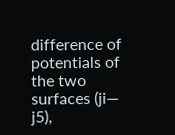difference of potentials of the two surfaces (ji— j5),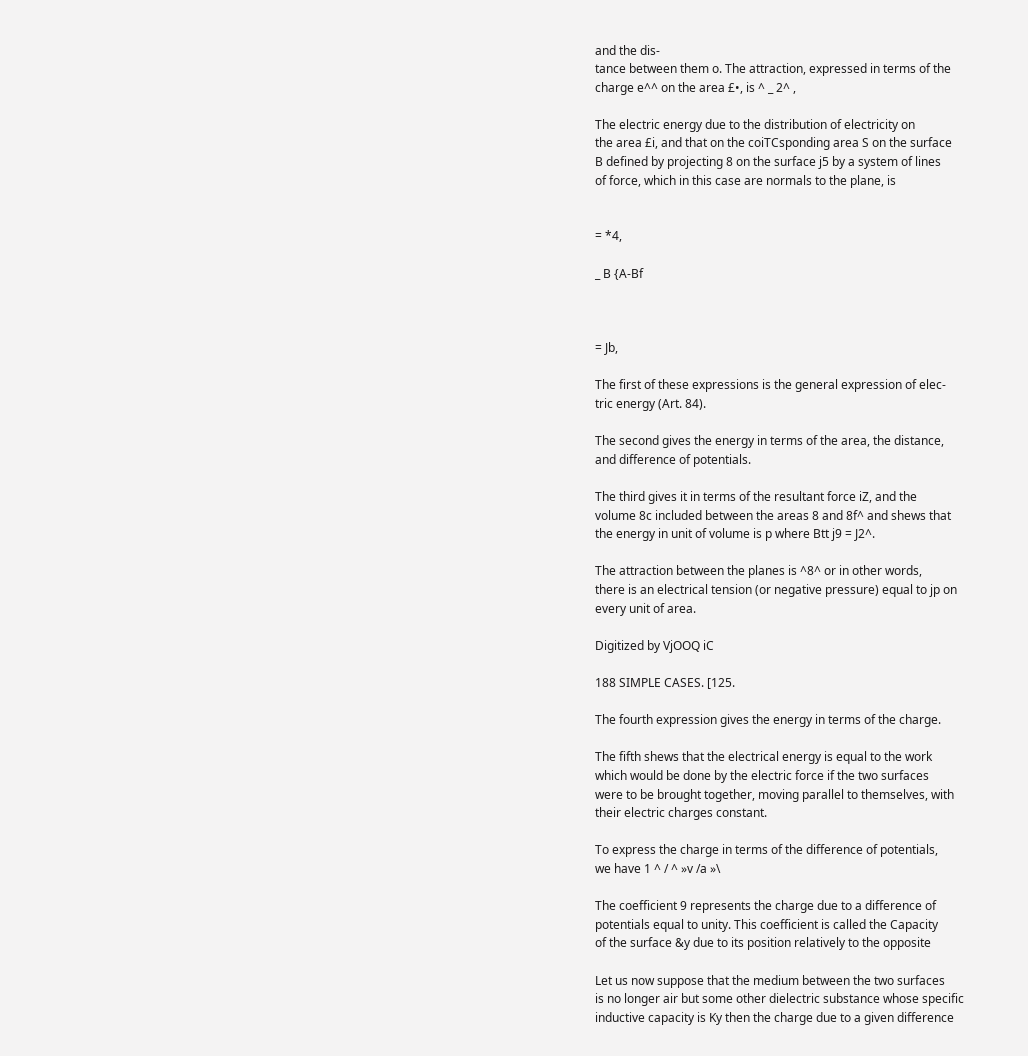and the dis-
tance between them o. The attraction, expressed in terms of the
charge e^^ on the area £•, is ^ _ 2^ ,

The electric energy due to the distribution of electricity on
the area £i, and that on the coiTCsponding area S on the surface
B defined by projecting 8 on the surface j5 by a system of lines
of force, which in this case are normals to the plane, is


= *4,

_ B {A-Bf



= Jb,

The first of these expressions is the general expression of elec-
tric energy (Art. 84).

The second gives the energy in terms of the area, the distance,
and difference of potentials.

The third gives it in terms of the resultant force iZ, and the
volume 8c included between the areas 8 and 8f^ and shews that
the energy in unit of volume is p where Btt j9 = J2^.

The attraction between the planes is ^8^ or in other words,
there is an electrical tension (or negative pressure) equal to jp on
every unit of area.

Digitized by VjOOQ iC

188 SIMPLE CASES. [125.

The fourth expression gives the energy in terms of the charge.

The fifth shews that the electrical energy is equal to the work
which would be done by the electric force if the two surfaces
were to be brought together, moving parallel to themselves, with
their electric charges constant.

To express the charge in terms of the difference of potentials,
we have 1 ^ / ^ »v /a »\

The coefficient 9 represents the charge due to a difference of
potentials equal to unity. This coefficient is called the Capacity
of the surface &y due to its position relatively to the opposite

Let us now suppose that the medium between the two surfaces
is no longer air but some other dielectric substance whose specific
inductive capacity is Ky then the charge due to a given difference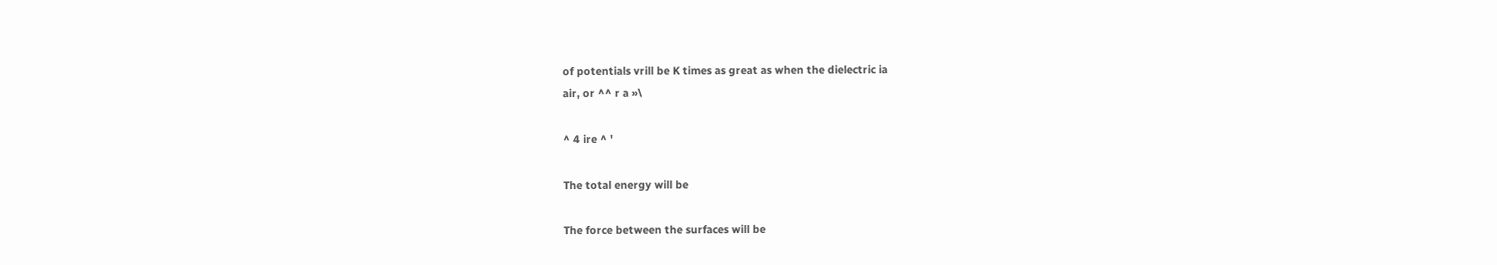of potentials vrill be K times as great as when the dielectric ia
air, or ^^ r a »\

^ 4 ire ^ '

The total energy will be

The force between the surfaces will be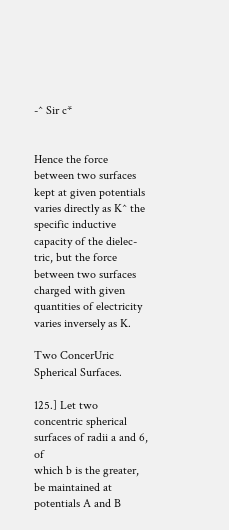-^ Sir c*


Hence the force between two surfaces kept at given potentials
varies directly as K^ the specific inductive capacity of the dielec-
tric, but the force between two surfaces charged with given
quantities of electricity varies inversely as K.

Two ConcerUric Spherical Surfaces.

125.] Let two concentric spherical surfaces of radii a and 6, of
which b is the greater, be maintained at potentials A and B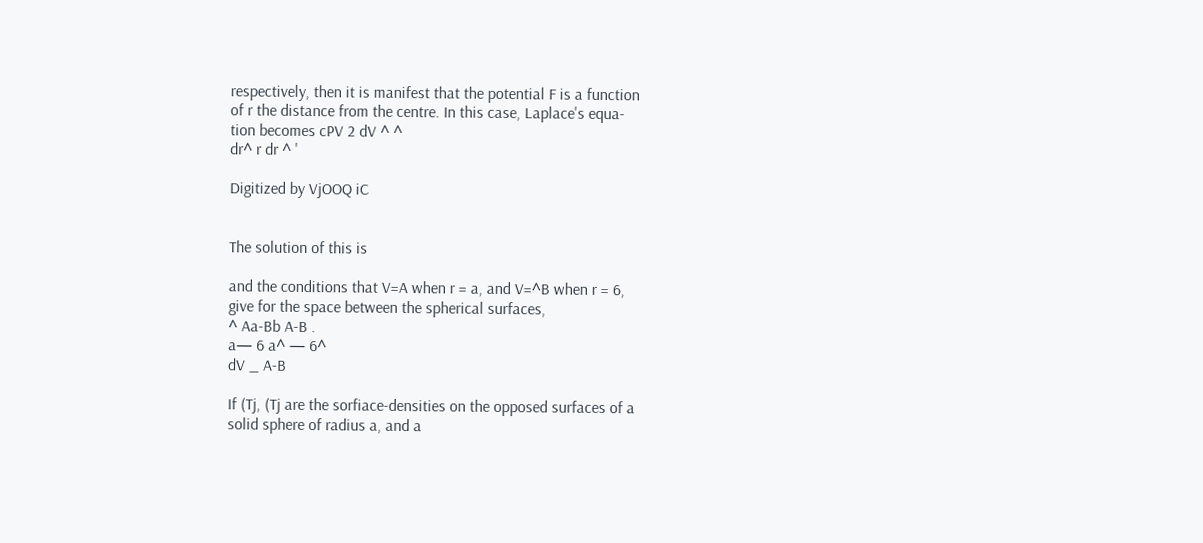respectively, then it is manifest that the potential F is a function
of r the distance from the centre. In this case, Laplace's equa-
tion becomes cPV 2 dV ^ ^
dr^ r dr ^ '

Digitized by VjOOQ iC


The solution of this is

and the conditions that V=A when r = a, and V=^B when r = 6,
give for the space between the spherical surfaces,
^ Aa-Bb A-B .
a— 6 a^ — 6^
dV _ A-B

If (Tj, (Tj are the sorfiace-densities on the opposed surfaces of a
solid sphere of radius a, and a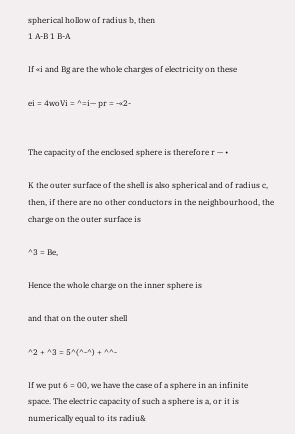spherical hollow of radius b, then
1 A-B 1 B-A

If «i and Bg are the whole charges of electricity on these

ei = 4woVi = ^=i— pr = -«2-


The capacity of the enclosed sphere is therefore r — •

K the outer surface of the shell is also spherical and of radius c,
then, if there are no other conductors in the neighbourhood, the
charge on the outer surface is

^3 = Be,

Hence the whole charge on the inner sphere is

and that on the outer shell

^2 + ^3 = 5^(^-^) + ^^-

If we put 6 = 00, we have the case of a sphere in an infinite
space. The electric capacity of such a sphere is a, or it is
numerically equal to its radiu&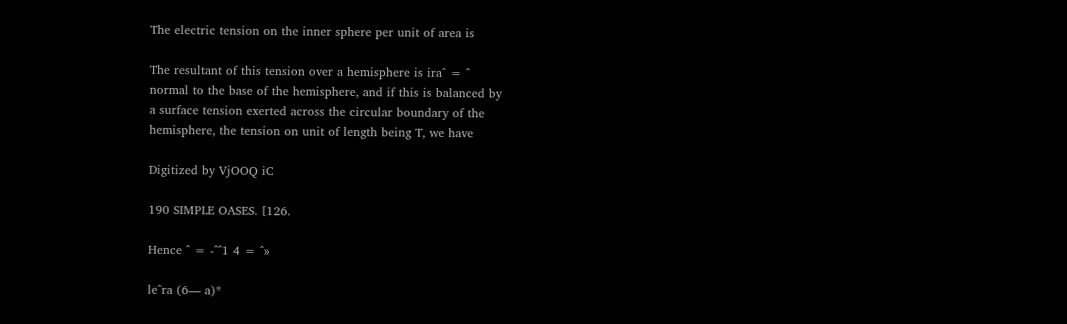The electric tension on the inner sphere per unit of area is

The resultant of this tension over a hemisphere is ira^ = ^
normal to the base of the hemisphere, and if this is balanced by
a surface tension exerted across the circular boundary of the
hemisphere, the tension on unit of length being T, we have

Digitized by VjOOQ iC

190 SIMPLE OASES. [126.

Hence ^ = -^^1 4 = ^»

le^ra (6— a)*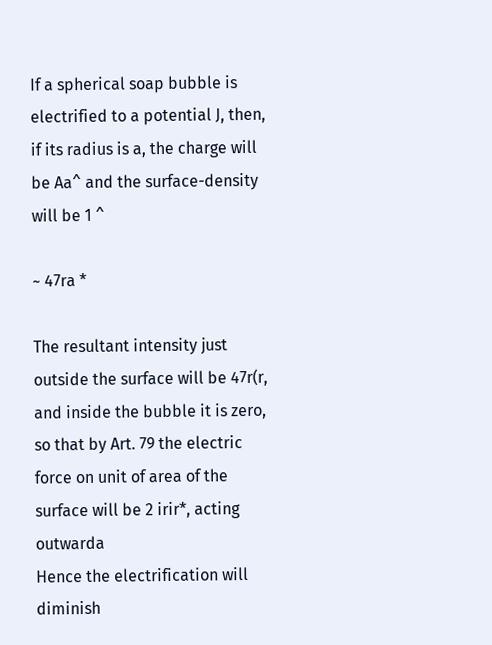If a spherical soap bubble is electrified to a potential J, then,
if its radius is a, the charge will be Aa^ and the surface-density
will be 1 ^

~ 47ra *

The resultant intensity just outside the surface will be 47r(r,
and inside the bubble it is zero, so that by Art. 79 the electric
force on unit of area of the surface will be 2 irir*, acting outwarda
Hence the electrification will diminish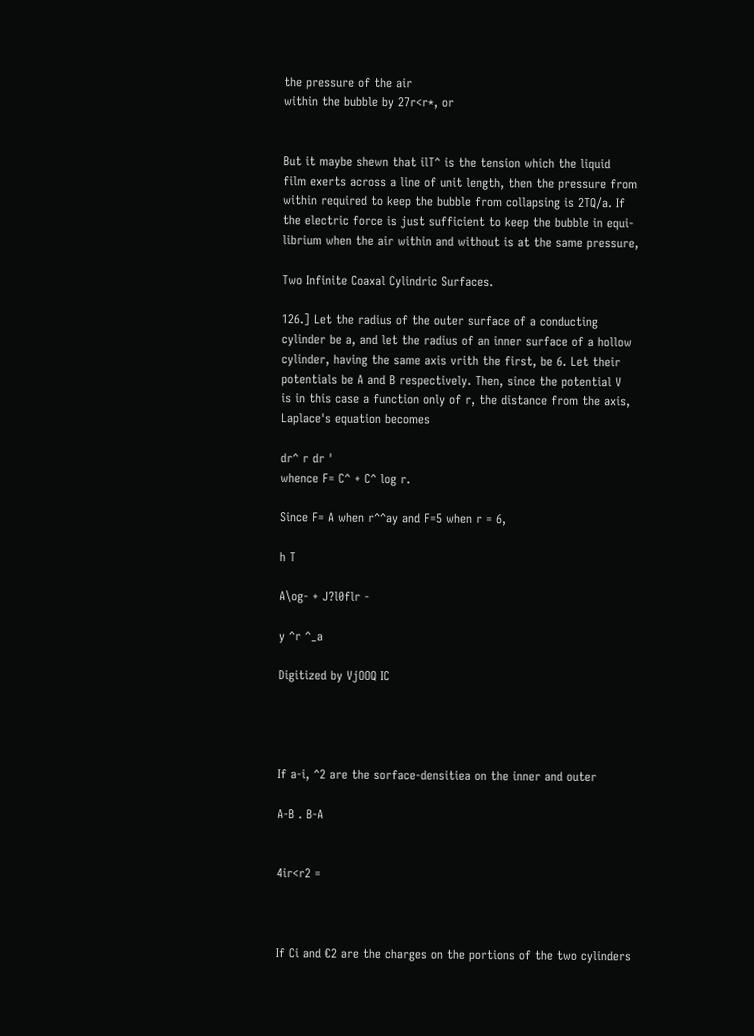the pressure of the air
within the bubble by 27r<r*, or


But it maybe shewn that ilT^ is the tension which the liquid
film exerts across a line of unit length, then the pressure from
within required to keep the bubble from collapsing is 2TQ/a. If
the electric force is just sufficient to keep the bubble in equi-
librium when the air within and without is at the same pressure,

Two Infinite Coaxal Cylindric Surfaces.

126.] Let the radius of the outer surface of a conducting
cylinder be a, and let the radius of an inner surface of a hollow
cylinder, having the same axis vrith the first, be 6. Let their
potentials be A and B respectively. Then, since the potential V
is in this case a function only of r, the distance from the axis,
Laplace's equation becomes

dr^ r dr '
whence F= C^ + C^ log r.

Since F= A when r^^ay and F=5 when r = 6,

h T

A\og- + J?l0flr -

y ^r ^_a

Digitized by VjOOQ IC




If a-i, ^2 are the sorface-densitiea on the inner and outer

A-B . B-A


4ir<r2 =



If Ci and €2 are the charges on the portions of the two cylinders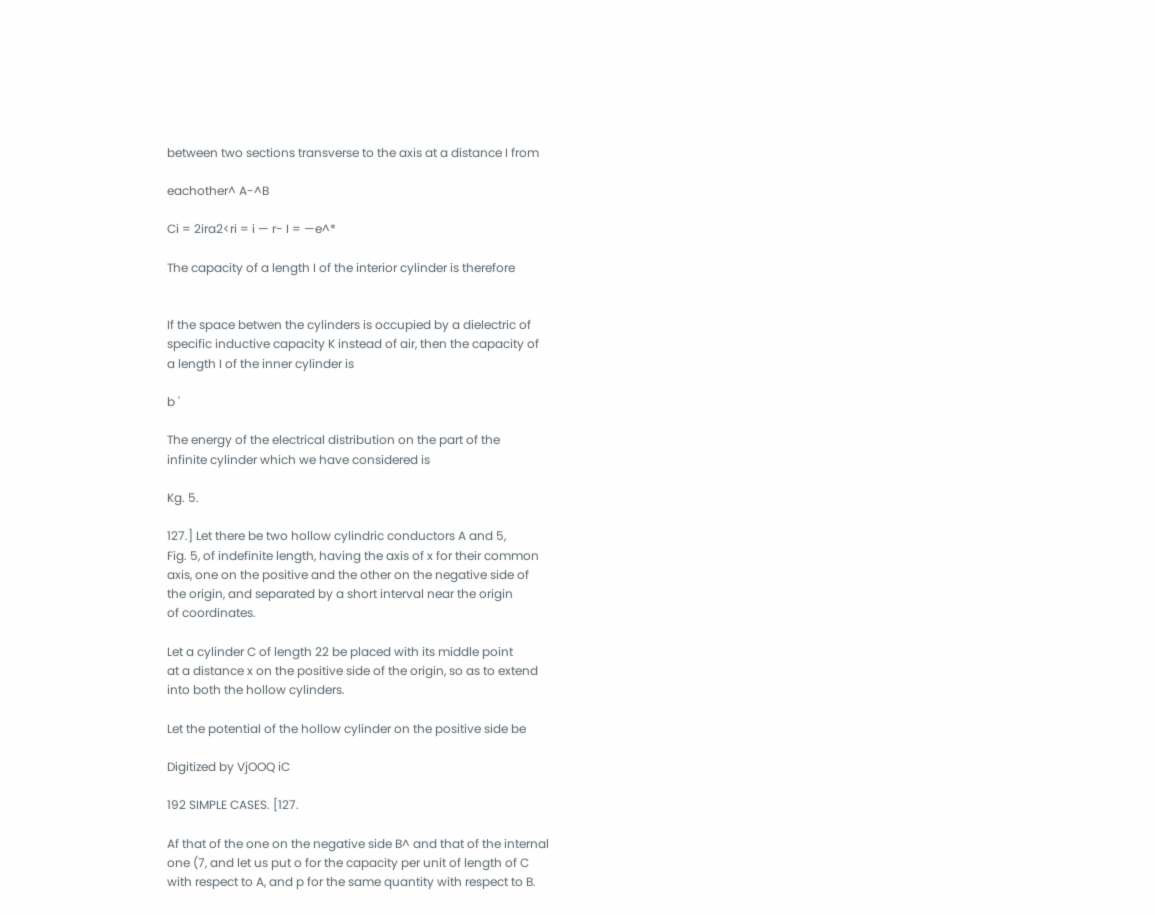between two sections transverse to the axis at a distance I from

eachother^ A-^B

Ci = 2ira2<ri = i — r- I = —e^*

The capacity of a length I of the interior cylinder is therefore


If the space betwen the cylinders is occupied by a dielectric of
specific inductive capacity K instead of air, then the capacity of
a length I of the inner cylinder is

b '

The energy of the electrical distribution on the part of the
infinite cylinder which we have considered is

Kg. 5.

127.] Let there be two hollow cylindric conductors A and 5,
Fig. 5, of indefinite length, having the axis of x for their common
axis, one on the positive and the other on the negative side of
the origin, and separated by a short interval near the origin
of coordinates.

Let a cylinder C of length 22 be placed with its middle point
at a distance x on the positive side of the origin, so as to extend
into both the hollow cylinders.

Let the potential of the hollow cylinder on the positive side be

Digitized by VjOOQ iC

192 SIMPLE CASES. [127.

Af that of the one on the negative side B^ and that of the internal
one (7, and let us put o for the capacity per unit of length of C
with respect to A, and p for the same quantity with respect to B.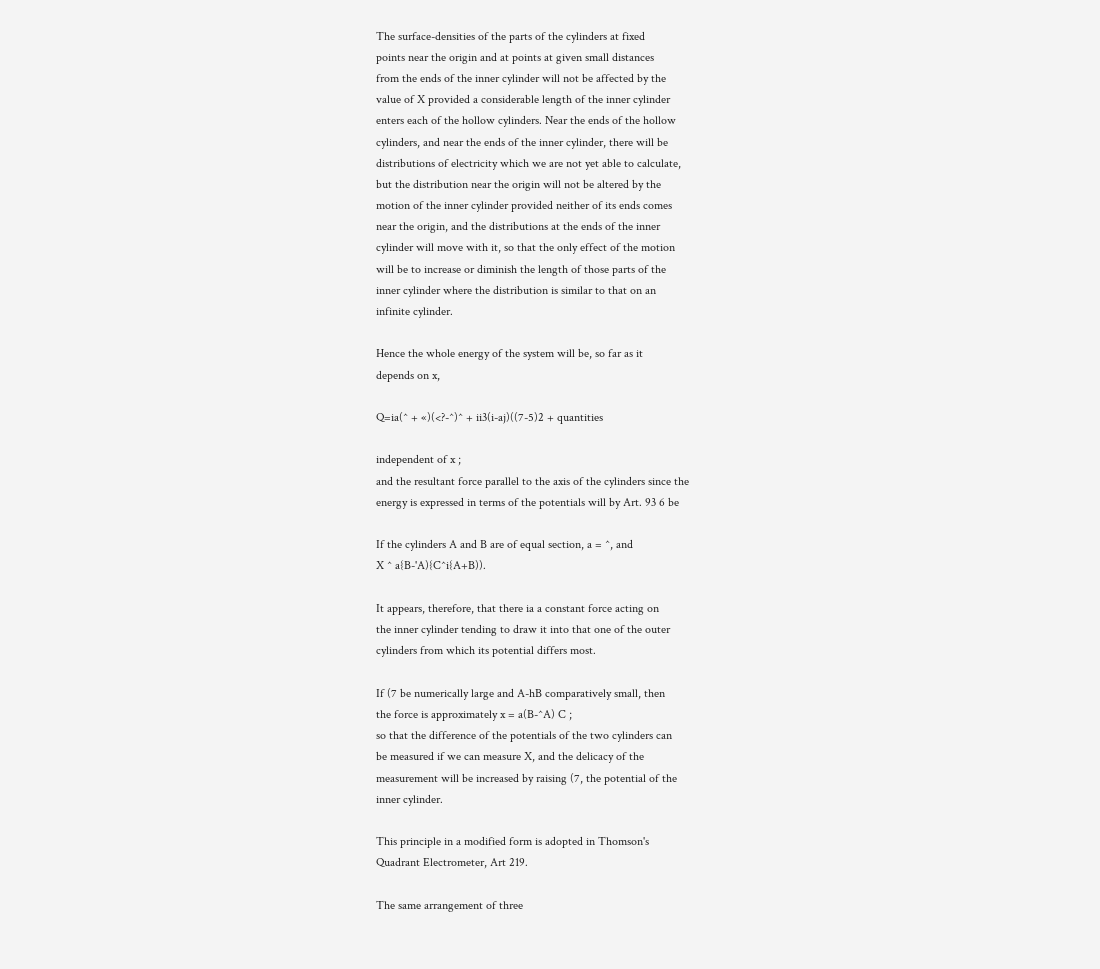The surface-densities of the parts of the cylinders at fixed
points near the origin and at points at given small distances
from the ends of the inner cylinder will not be affected by the
value of X provided a considerable length of the inner cylinder
enters each of the hollow cylinders. Near the ends of the hollow
cylinders, and near the ends of the inner cylinder, there will be
distributions of electricity which we are not yet able to calculate,
but the distribution near the origin will not be altered by the
motion of the inner cylinder provided neither of its ends comes
near the origin, and the distributions at the ends of the inner
cylinder will move with it, so that the only effect of the motion
will be to increase or diminish the length of those parts of the
inner cylinder where the distribution is similar to that on an
infinite cylinder.

Hence the whole energy of the system will be, so far as it
depends on x,

Q=ia(^ + «)(<?-^)^ + ii3(i-aj)((7-5)2 + quantities

independent of x ;
and the resultant force parallel to the axis of the cylinders since the
energy is expressed in terms of the potentials will by Art. 93 6 be

If the cylinders A and B are of equal section, a = ^, and
X ^ a{B-'A){C^i{A+B)).

It appears, therefore, that there ia a constant force acting on
the inner cylinder tending to draw it into that one of the outer
cylinders from which its potential differs most.

If (7 be numerically large and A-hB comparatively small, then
the force is approximately x = a(B-^A) C ;
so that the difference of the potentials of the two cylinders can
be measured if we can measure X, and the delicacy of the
measurement will be increased by raising (7, the potential of the
inner cylinder.

This principle in a modified form is adopted in Thomson's
Quadrant Electrometer, Art 219.

The same arrangement of three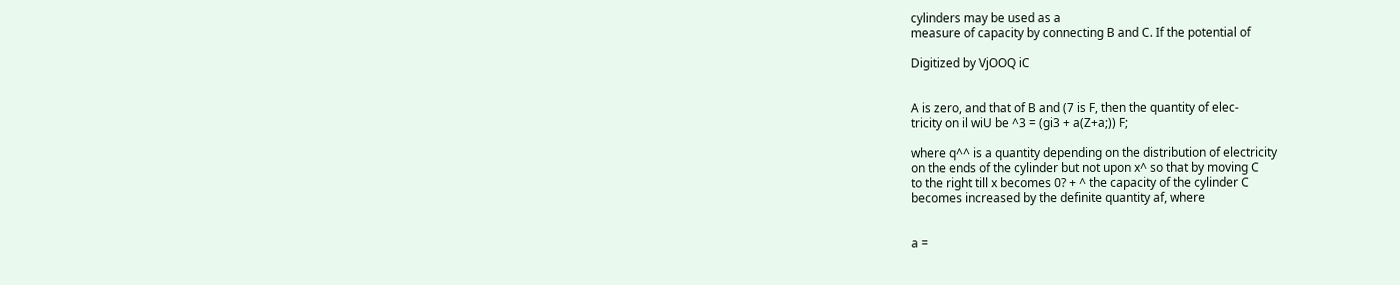cylinders may be used as a
measure of capacity by connecting B and C. If the potential of

Digitized by VjOOQ iC


A is zero, and that of B and (7 is F, then the quantity of elec-
tricity on il wiU be ^3 = (gi3 + a(Z+a;)) F;

where q^^ is a quantity depending on the distribution of electricity
on the ends of the cylinder but not upon x^ so that by moving C
to the right till x becomes 0? + ^ the capacity of the cylinder C
becomes increased by the definite quantity af, where


a =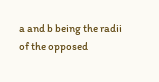a and b being the radii of the opposed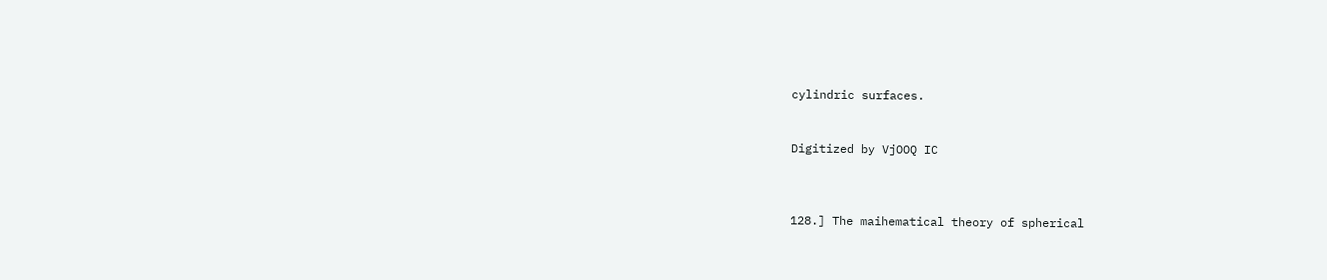cylindric surfaces.


Digitized by VjOOQ IC



128.] The maihematical theory of spherical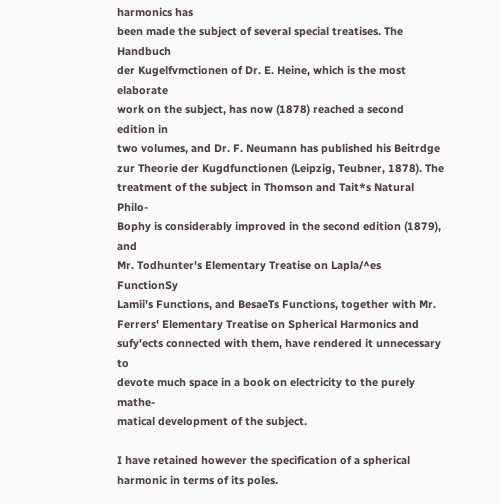harmonics has
been made the subject of several special treatises. The Handbuch
der Kugelfvmctionen of Dr. E. Heine, which is the most elaborate
work on the subject, has now (1878) reached a second edition in
two volumes, and Dr. F. Neumann has published his Beitrdge
zur Theorie der Kugdfunctionen (Leipzig, Teubner, 1878). The
treatment of the subject in Thomson and Tait*s Natural Philo-
Bophy is considerably improved in the second edition (1879), and
Mr. Todhunter's Elementary Treatise on Lapla/^es FunctionSy
Lamii's Functions, and BesaeTs Functions, together with Mr.
Ferrers' Elementary Treatise on Spherical Harmonics and
sufy'ects connected with them, have rendered it unnecessary to
devote much space in a book on electricity to the purely mathe-
matical development of the subject.

I have retained however the specification of a spherical
harmonic in terms of its poles.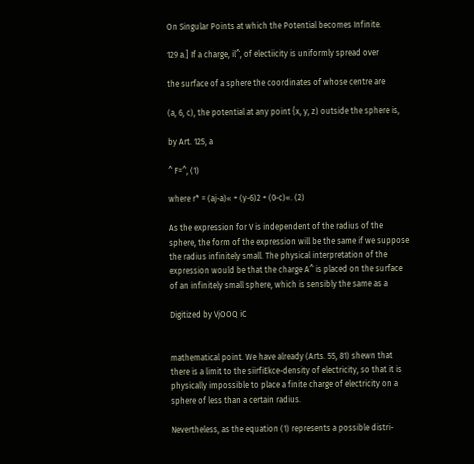On Singular Points at which the Potential becomes Infinite.

129 a.] If a charge, il^, of electiicity is uniformly spread over

the surface of a sphere the coordinates of whose centre are

(a, 6, c), the potential at any point {x, y, z) outside the sphere is,

by Art. 125, a

^ F=^, (1)

where r* = (aj-a)« + (y-6)2 + (0-c)«. (2)

As the expression for V is independent of the radius of the
sphere, the form of the expression will be the same if we suppose
the radius infinitely small. The physical interpretation of the
expression would be that the charge A^ is placed on the surface
of an infinitely small sphere, which is sensibly the same as a

Digitized by VjOOQ iC


mathematical point. We have already (Arts. 55, 81) shewn that
there is a limit to the siirfiEkce-density of electricity, so that it is
physically impossible to place a finite charge of electricity on a
sphere of less than a certain radius.

Nevertheless, as the equation (1) represents a possible distri-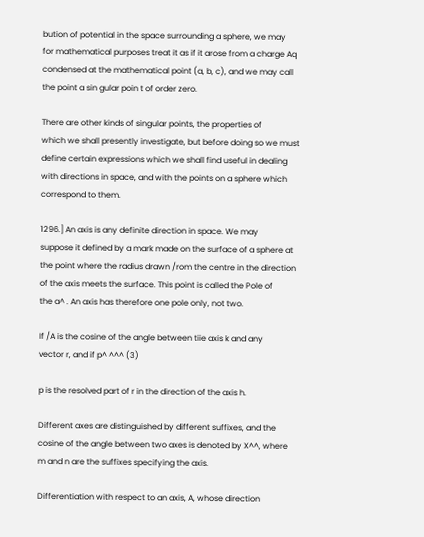bution of potential in the space surrounding a sphere, we may
for mathematical purposes treat it as if it arose from a charge Aq
condensed at the mathematical point (a, b, c), and we may call
the point a sin gular poin t of order zero.

There are other kinds of singular points, the properties of
which we shall presently investigate, but before doing so we must
define certain expressions which we shall find useful in dealing
with directions in space, and with the points on a sphere which
correspond to them.

1296.] An axis is any definite direction in space. We may
suppose it defined by a mark made on the surface of a sphere at
the point where the radius drawn /rom the centre in the direction
of the axis meets the surface. This point is called the Pole of
the a^ . An axis has therefore one pole only, not two.

If /A is the cosine of the angle between tiie axis k and any
vector r, and if p^ ^^^ (3)

p is the resolved part of r in the direction of the axis h.

Different axes are distinguished by different suffixes, and the
cosine of the angle between two axes is denoted by X^^, where
m and n are the suffixes specifying the axis.

Differentiation with respect to an axis, A, whose direction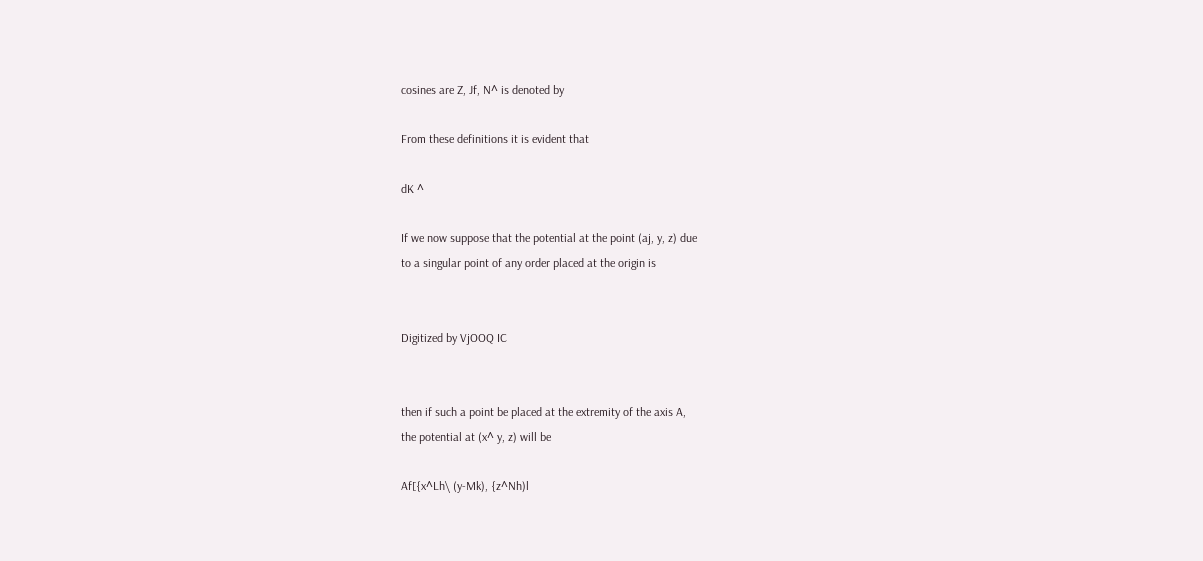cosines are Z, Jf, N^ is denoted by

From these definitions it is evident that

dK ^

If we now suppose that the potential at the point (aj, y, z) due
to a singular point of any order placed at the origin is


Digitized by VjOOQ IC


then if such a point be placed at the extremity of the axis A,
the potential at (x^ y, z) will be

Af[{x^Lh\ (y-Mk), {z^Nh)l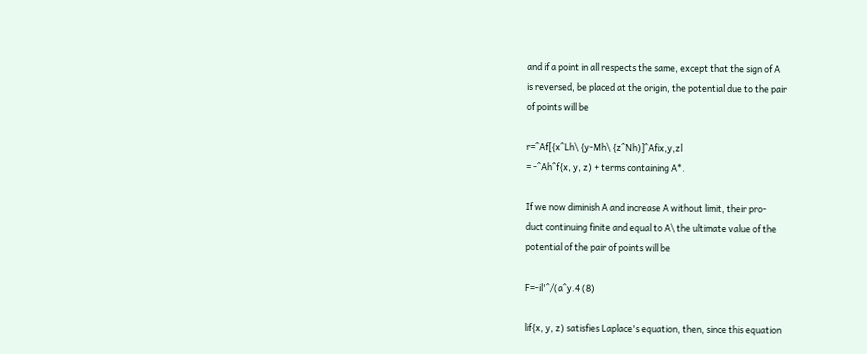and if a point in all respects the same, except that the sign of A
is reversed, be placed at the origin, the potential due to the pair
of points will be

r=^Af[{x^Lh\ {y-Mh\ {z^Nh)]^Afix,y,zl
= -^Ah^f{x, y, z) + terms containing A*.

If we now diminish A and increase A without limit, their pro-
duct continuing finite and equal to A\ the ultimate value of the
potential of the pair of points will be

F=-il'^/(a^y.4 (8)

lif{x, y, z) satisfies Laplace's equation, then, since this equation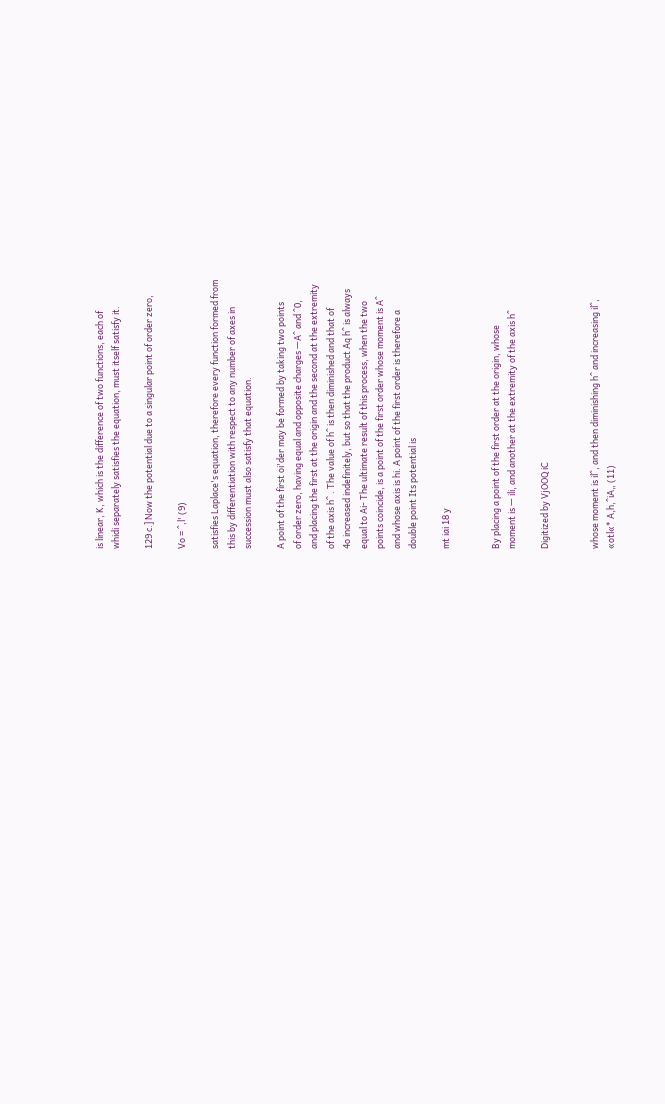is linear, K, which is the difference of two functions, each of
whidi separately satisfies the equation, must itself satisfy it.

129 c.] Now the potential due to a singular point of order zero,

Vo = ^,l' (9)

satisfies Laplace's equation, therefore every function formed from
this by differentiation with respect to any number of axes in
succession must also satisfy that equation.

A point of the first oi'der may be formed by taking two points
of order zero, having equal and opposite charges —A^ and ^0,
and placing the first at the origin and the second at the extremity
of the axis h^ . The value of h^ is then diminished and that of
4o increased indefinitely, but so that the product Aq h^ is always
equal to Ai- The ultimate result of this process, when the two
points coincide, is a point of the first order whose moment is A^
and whose axis is hi. A point of the first order is therefore a
double point Its potential is

mt iai 18 y


By placing a point of the first order at the origin, whose
moment is — ili, and another at the extremity of the axis h^

Digitized by VjOOQ iC


whose moment is il^, and then diminishing h^ and increasing il^,
«otl«* A,h,^iA„ (11)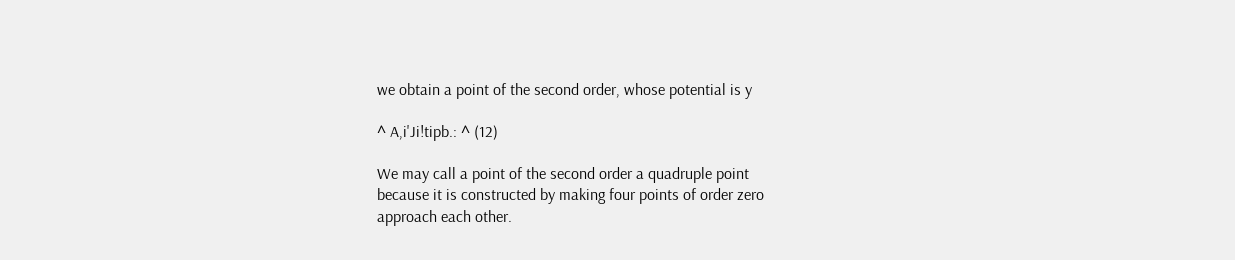we obtain a point of the second order, whose potential is y

^ A,i'Ji!tipb.: ^ (12)

We may call a point of the second order a quadruple point
because it is constructed by making four points of order zero
approach each other.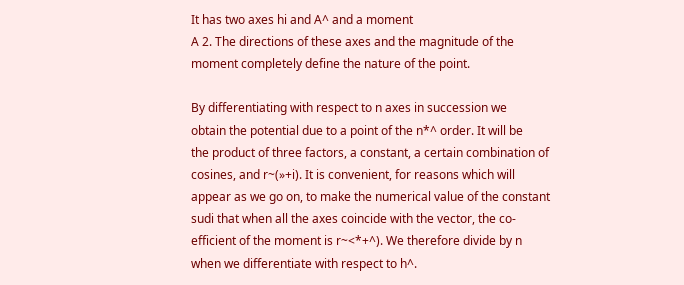It has two axes hi and A^ and a moment
A 2. The directions of these axes and the magnitude of the
moment completely define the nature of the point.

By differentiating with respect to n axes in succession we
obtain the potential due to a point of the n*^ order. It will be
the product of three factors, a constant, a certain combination of
cosines, and r~(»+i). It is convenient, for reasons which will
appear as we go on, to make the numerical value of the constant
sudi that when all the axes coincide with the vector, the co-
efficient of the moment is r~<*+^). We therefore divide by n
when we differentiate with respect to h^.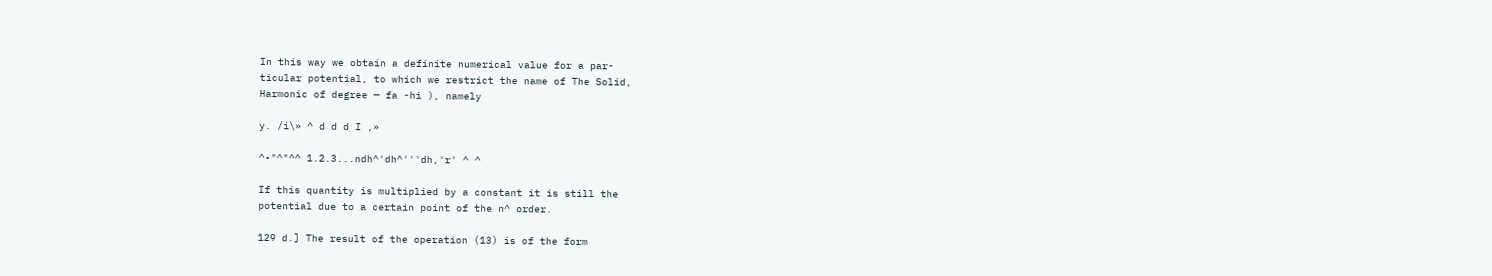In this way we obtain a definite numerical value for a par-
ticular potential, to which we restrict the name of The Solid,
Harmonic of degree — fa -hi ), namely

y. /i\» ^ d d d I ,»

^•"^"^^ 1.2.3...ndh^'dh^'''dh,'r' ^ ^

If this quantity is multiplied by a constant it is still the
potential due to a certain point of the n^ order.

129 d.] The result of the operation (13) is of the form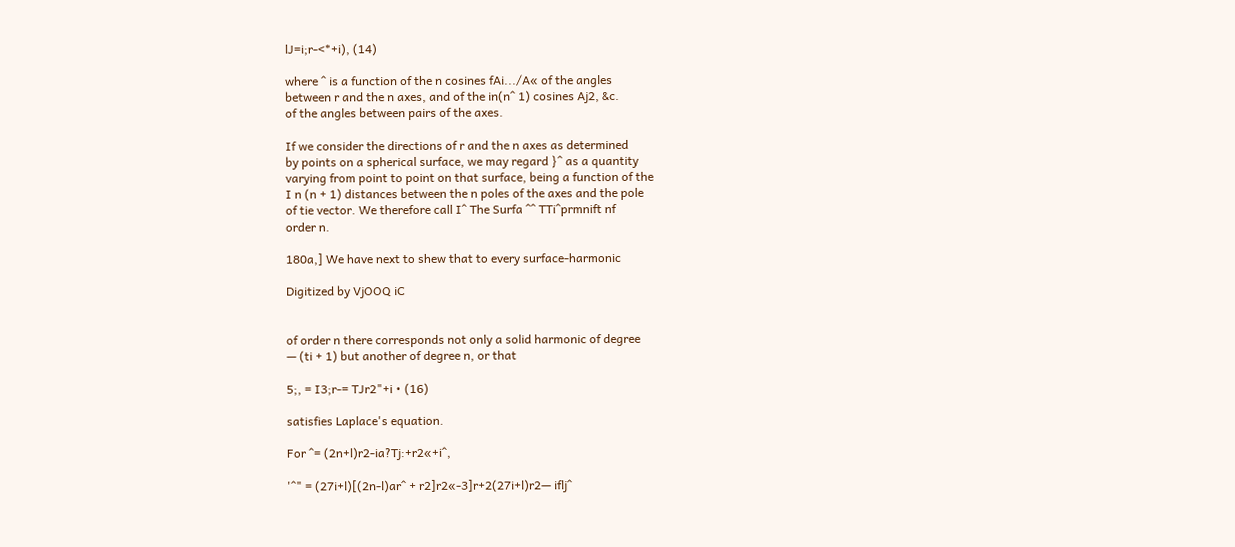lJ=i;r-<*+i), (14)

where ^ is a function of the n cosines fAi.../A« of the angles
between r and the n axes, and of the in(n^ 1) cosines Aj2, &c.
of the angles between pairs of the axes.

If we consider the directions of r and the n axes as determined
by points on a spherical surface, we may regard }^ as a quantity
varying from point to point on that surface, being a function of the
I n (n + 1) distances between the n poles of the axes and the pole
of tie vector. We therefore call I^ The Surfa ^^ TTi^prmnift nf
order n.

180a,] We have next to shew that to every surface-harmonic

Digitized by VjOOQ iC


of order n there corresponds not only a solid harmonic of degree
— (ti + 1) but another of degree n, or that

5;, = I3;r-= TJr2"+i • (16)

satisfies Laplace's equation.

For ^= (2n+l)r2-ia?Tj:+r2«+i^,

'^" = (27i+l)[(2n-l)ar^ + r2]r2«-3]r+2(27i+l)r2— iflj^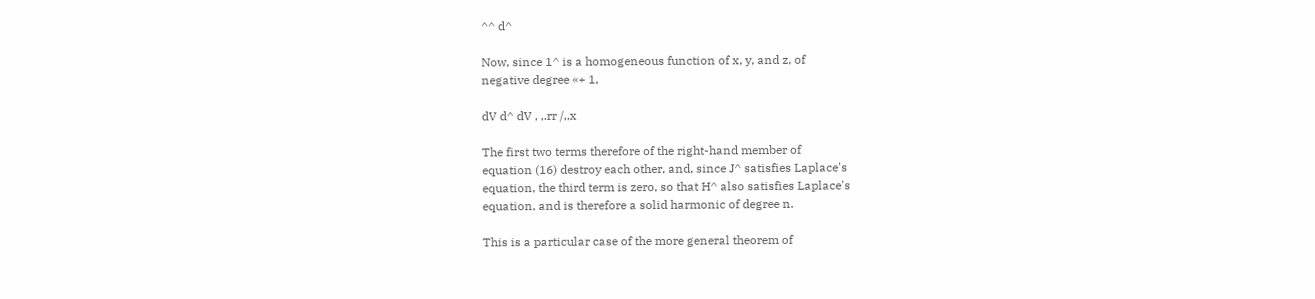^^ d^

Now, since 1^ is a homogeneous function of x, y, and z, of
negative degree «+ 1,

dV d^ dV , ,.rr /,,x

The first two terms therefore of the right-hand member of
equation (16) destroy each other, and, since J^ satisfies Laplace's
equation, the third term is zero, so that H^ also satisfies Laplace's
equation, and is therefore a solid harmonic of degree n.

This is a particular case of the more general theorem of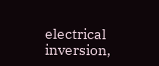electrical inversion,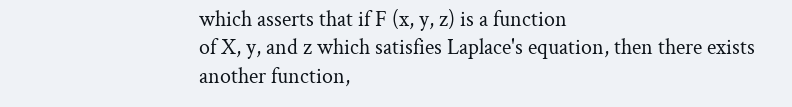which asserts that if F (x, y, z) is a function
of X, y, and z which satisfies Laplace's equation, then there exists
another function,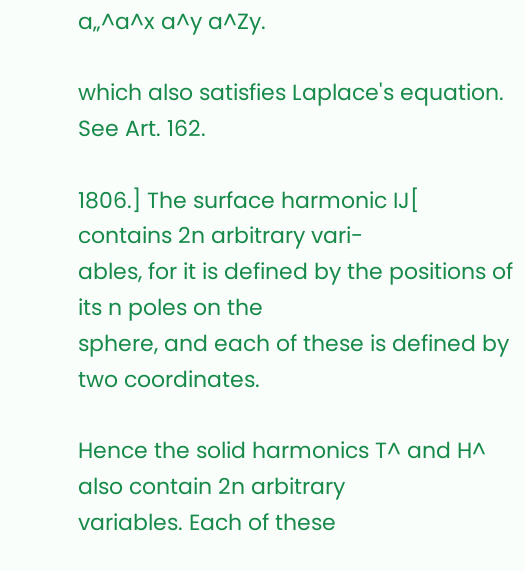a„^a^x a^y a^Zy.

which also satisfies Laplace's equation. See Art. 162.

1806.] The surface harmonic IJ[ contains 2n arbitrary vari-
ables, for it is defined by the positions of its n poles on the
sphere, and each of these is defined by two coordinates.

Hence the solid harmonics T^ and H^ also contain 2n arbitrary
variables. Each of these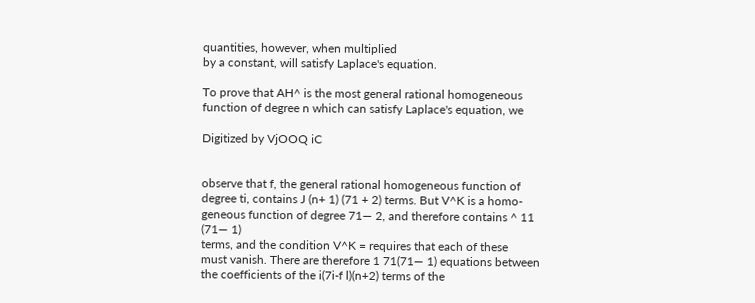quantities, however, when multiplied
by a constant, will satisfy Laplace's equation.

To prove that AH^ is the most general rational homogeneous
function of degree n which can satisfy Laplace's equation, we

Digitized by VjOOQ iC


observe that f, the general rational homogeneous function of
degree ti, contains J (n+ 1) (71 + 2) terms. But V^K is a homo-
geneous function of degree 71— 2, and therefore contains ^ 11 (71— 1)
terms, and the condition V^K = requires that each of these
must vanish. There are therefore 1 71(71— 1) equations between
the coefficients of the i(7i-f l)(n+2) terms of the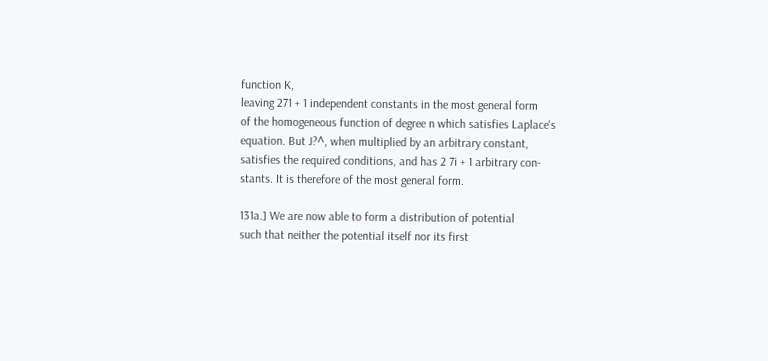function K,
leaving 271 + 1 independent constants in the most general form
of the homogeneous function of degree n which satisfies Laplace's
equation. But J?^, when multiplied by an arbitrary constant,
satisfies the required conditions, and has 2 7i + 1 arbitrary con-
stants. It is therefore of the most general form.

131a.] We are now able to form a distribution of potential
such that neither the potential itself nor its first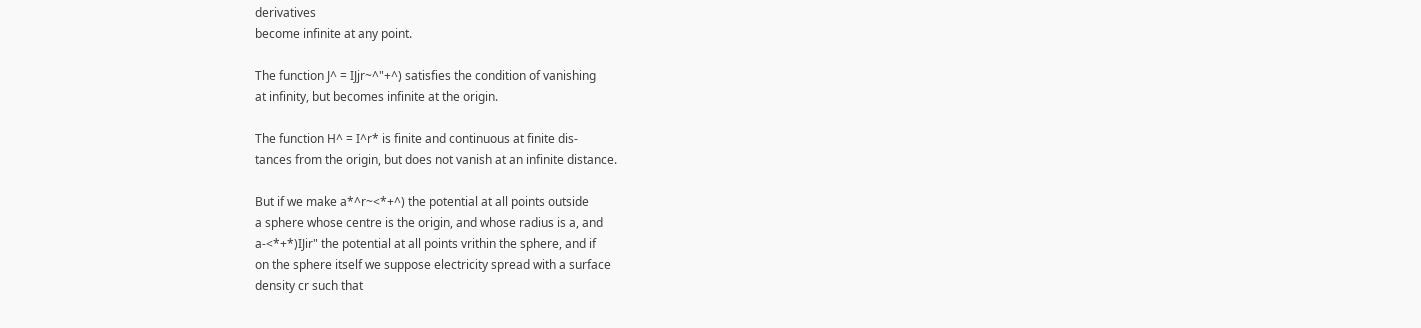derivatives
become infinite at any point.

The function J^ = IJjr~^"+^) satisfies the condition of vanishing
at infinity, but becomes infinite at the origin.

The function H^ = I^r* is finite and continuous at finite dis-
tances from the origin, but does not vanish at an infinite distance.

But if we make a*^r~<*+^) the potential at all points outside
a sphere whose centre is the origin, and whose radius is a, and
a-<*+*)IJir" the potential at all points vrithin the sphere, and if
on the sphere itself we suppose electricity spread with a surface
density cr such that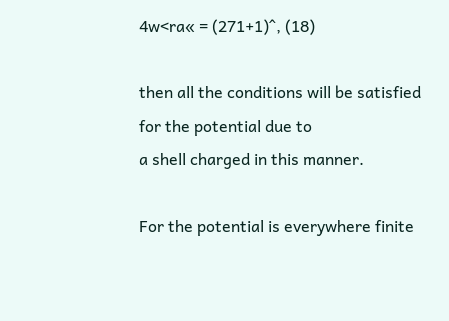4w<ra« = (271+1)^, (18)

then all the conditions will be satisfied for the potential due to
a shell charged in this manner.

For the potential is everywhere finite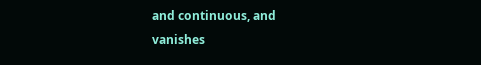and continuous, and
vanishes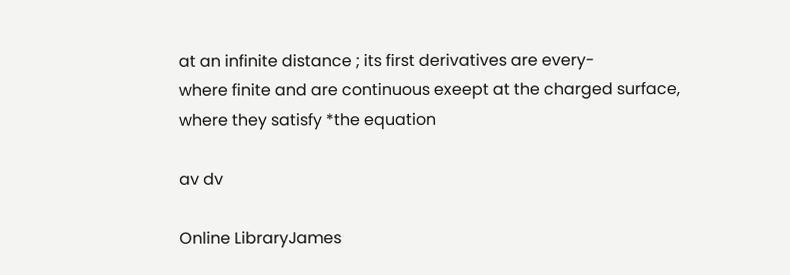at an infinite distance ; its first derivatives are every-
where finite and are continuous exeept at the charged surface,
where they satisfy *the equation

av dv

Online LibraryJames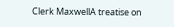Clerk MaxwellA treatise on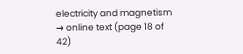electricity and magnetism → online text (page 18 of 42)